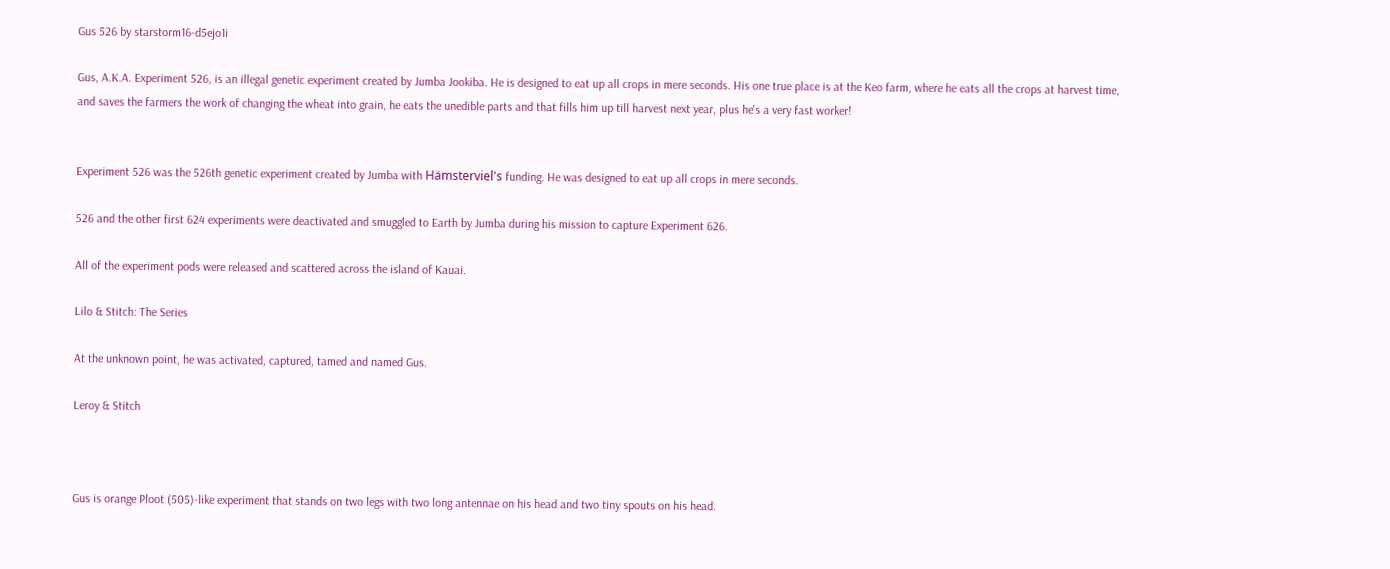Gus 526 by starstorm16-d5ejo1i

Gus, A.K.A. Experiment 526, is an illegal genetic experiment created by Jumba Jookiba. He is designed to eat up all crops in mere seconds. His one true place is at the Keo farm, where he eats all the crops at harvest time, and saves the farmers the work of changing the wheat into grain, he eats the unedible parts and that fills him up till harvest next year, plus he's a very fast worker!


Experiment 526 was the 526th genetic experiment created by Jumba with Hämsterviel's funding. He was designed to eat up all crops in mere seconds.

526 and the other first 624 experiments were deactivated and smuggled to Earth by Jumba during his mission to capture Experiment 626.

All of the experiment pods were released and scattered across the island of Kauai.

Lilo & Stitch: The Series

At the unknown point, he was activated, captured, tamed and named Gus.

Leroy & Stitch



Gus is orange Ploot (505)-like experiment that stands on two legs with two long antennae on his head and two tiny spouts on his head.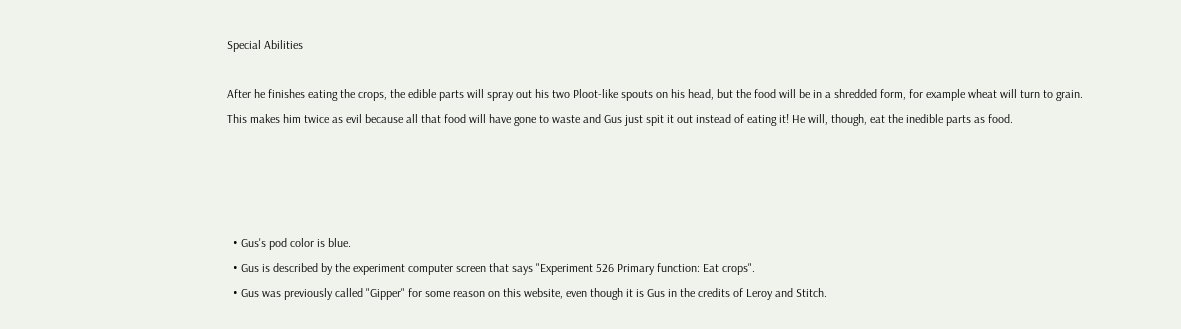Special Abilities

After he finishes eating the crops, the edible parts will spray out his two Ploot-like spouts on his head, but the food will be in a shredded form, for example wheat will turn to grain. This makes him twice as evil because all that food will have gone to waste and Gus just spit it out instead of eating it! He will, though, eat the inedible parts as food.




  • Gus's pod color is blue.
  • Gus is described by the experiment computer screen that says "Experiment 526 Primary function: Eat crops".
  • Gus was previously called "Gipper" for some reason on this website, even though it is Gus in the credits of Leroy and Stitch.